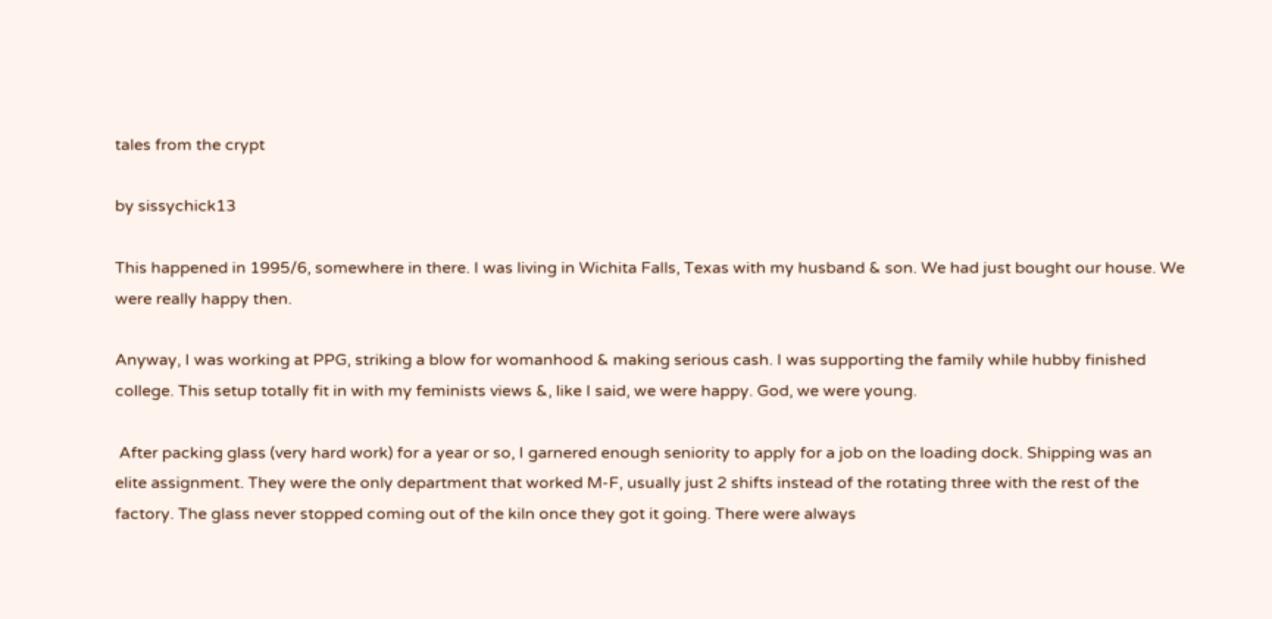tales from the crypt

by sissychick13

This happened in 1995/6, somewhere in there. I was living in Wichita Falls, Texas with my husband & son. We had just bought our house. We were really happy then.

Anyway, I was working at PPG, striking a blow for womanhood & making serious cash. I was supporting the family while hubby finished college. This setup totally fit in with my feminists views &, like I said, we were happy. God, we were young.

 After packing glass (very hard work) for a year or so, I garnered enough seniority to apply for a job on the loading dock. Shipping was an elite assignment. They were the only department that worked M-F, usually just 2 shifts instead of the rotating three with the rest of the factory. The glass never stopped coming out of the kiln once they got it going. There were always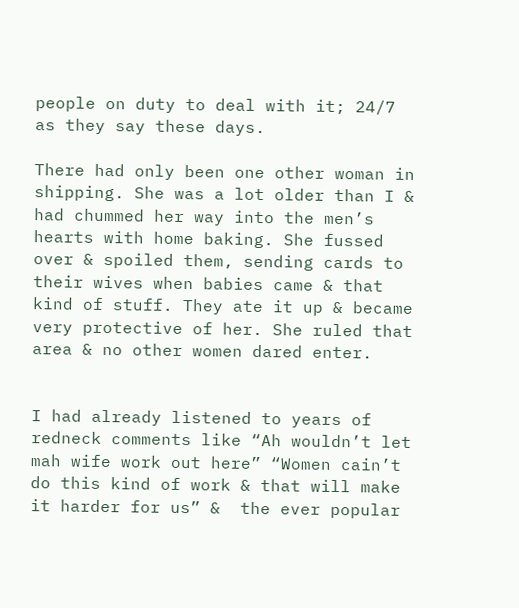people on duty to deal with it; 24/7 as they say these days.

There had only been one other woman in shipping. She was a lot older than I & had chummed her way into the men’s hearts with home baking. She fussed over & spoiled them, sending cards to their wives when babies came & that kind of stuff. They ate it up & became very protective of her. She ruled that area & no other women dared enter.


I had already listened to years of redneck comments like “Ah wouldn’t let mah wife work out here” “Women cain’t do this kind of work & that will make it harder for us” &  the ever popular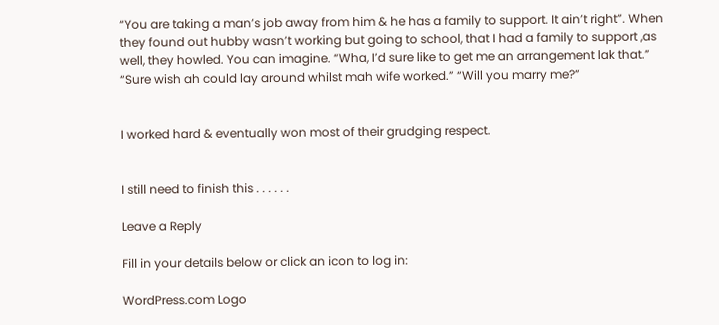“You are taking a man’s job away from him & he has a family to support. It ain’t right”. When they found out hubby wasn’t working but going to school, that I had a family to support ,as well, they howled. You can imagine. “Wha, I’d sure like to get me an arrangement lak that.” “Sure wish ah could lay around whilst mah wife worked.” “Will you marry me?”


I worked hard & eventually won most of their grudging respect.


I still need to finish this . . . . . .

Leave a Reply

Fill in your details below or click an icon to log in:

WordPress.com Logo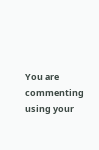You are commenting using your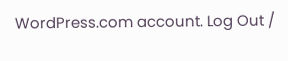WordPress.com account. Log Out /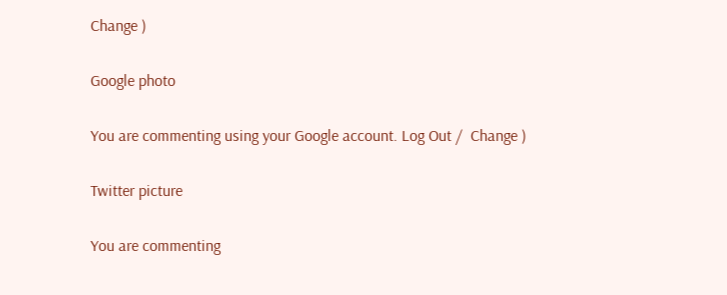Change )

Google photo

You are commenting using your Google account. Log Out /  Change )

Twitter picture

You are commenting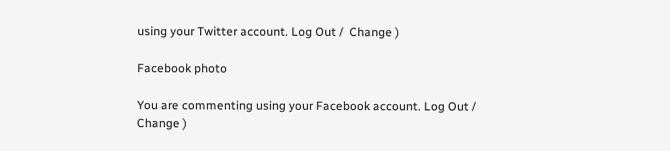using your Twitter account. Log Out /  Change )

Facebook photo

You are commenting using your Facebook account. Log Out /  Change )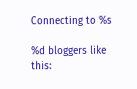Connecting to %s

%d bloggers like this: